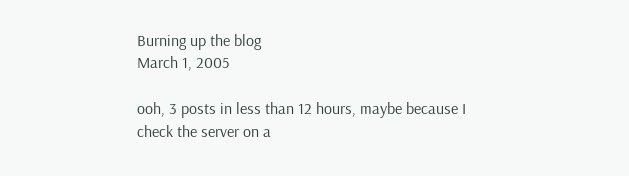Burning up the blog
March 1, 2005

ooh, 3 posts in less than 12 hours, maybe because I check the server on a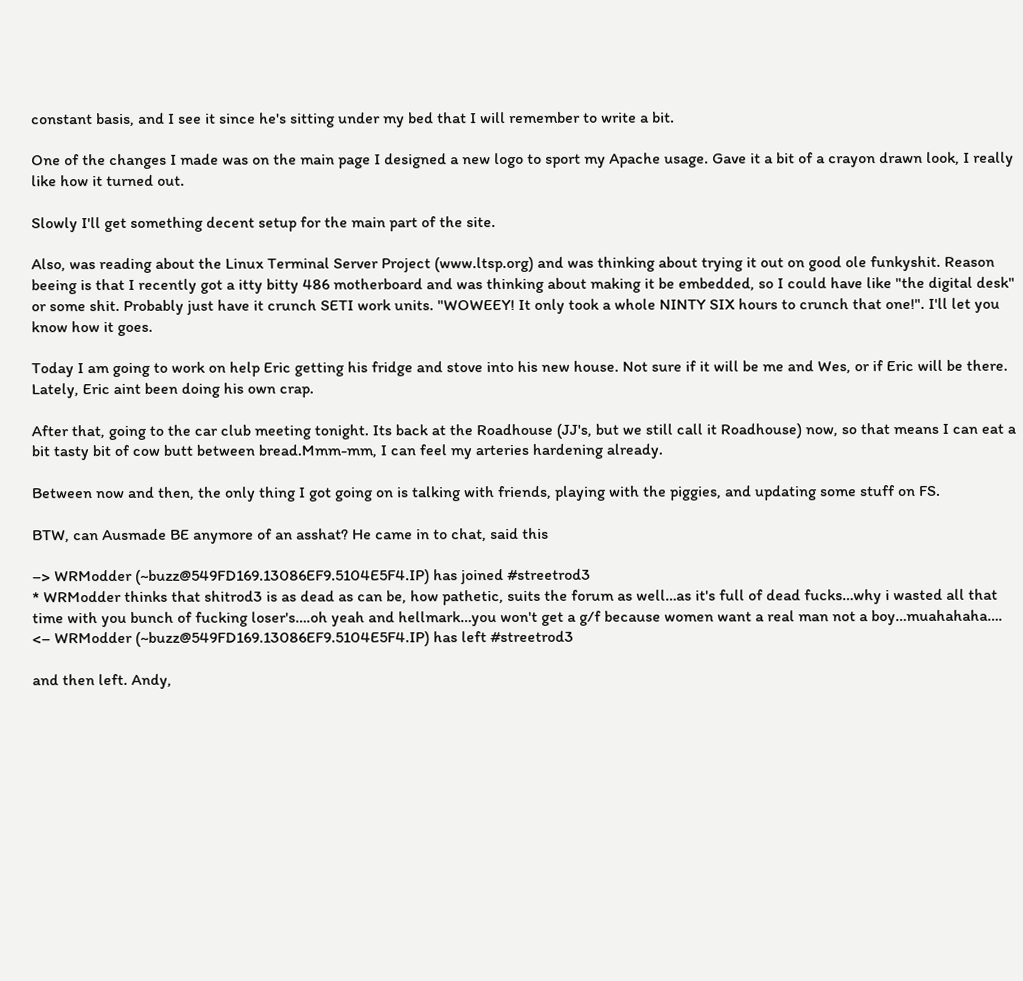constant basis, and I see it since he's sitting under my bed that I will remember to write a bit.

One of the changes I made was on the main page I designed a new logo to sport my Apache usage. Gave it a bit of a crayon drawn look, I really like how it turned out.

Slowly I'll get something decent setup for the main part of the site.

Also, was reading about the Linux Terminal Server Project (www.ltsp.org) and was thinking about trying it out on good ole funkyshit. Reason beeing is that I recently got a itty bitty 486 motherboard and was thinking about making it be embedded, so I could have like "the digital desk" or some shit. Probably just have it crunch SETI work units. "WOWEEY! It only took a whole NINTY SIX hours to crunch that one!". I'll let you know how it goes.

Today I am going to work on help Eric getting his fridge and stove into his new house. Not sure if it will be me and Wes, or if Eric will be there. Lately, Eric aint been doing his own crap.

After that, going to the car club meeting tonight. Its back at the Roadhouse (JJ's, but we still call it Roadhouse) now, so that means I can eat a bit tasty bit of cow butt between bread.Mmm-mm, I can feel my arteries hardening already.

Between now and then, the only thing I got going on is talking with friends, playing with the piggies, and updating some stuff on FS.

BTW, can Ausmade BE anymore of an asshat? He came in to chat, said this

–> WRModder (~buzz@549FD169.13086EF9.5104E5F4.IP) has joined #streetrod3
* WRModder thinks that shitrod3 is as dead as can be, how pathetic, suits the forum as well…as it's full of dead fucks…why i wasted all that time with you bunch of fucking loser's….oh yeah and hellmark…you won't get a g/f because women want a real man not a boy…muahahaha….
<– WRModder (~buzz@549FD169.13086EF9.5104E5F4.IP) has left #streetrod3

and then left. Andy,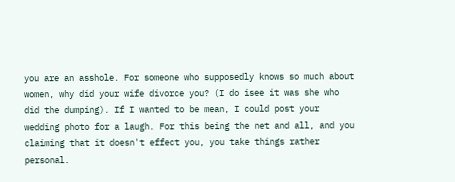you are an asshole. For someone who supposedly knows so much about women, why did your wife divorce you? (I do isee it was she who did the dumping). If I wanted to be mean, I could post your wedding photo for a laugh. For this being the net and all, and you claiming that it doesn't effect you, you take things rather personal.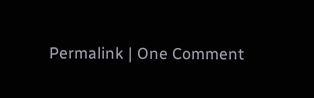Permalink | One Comment